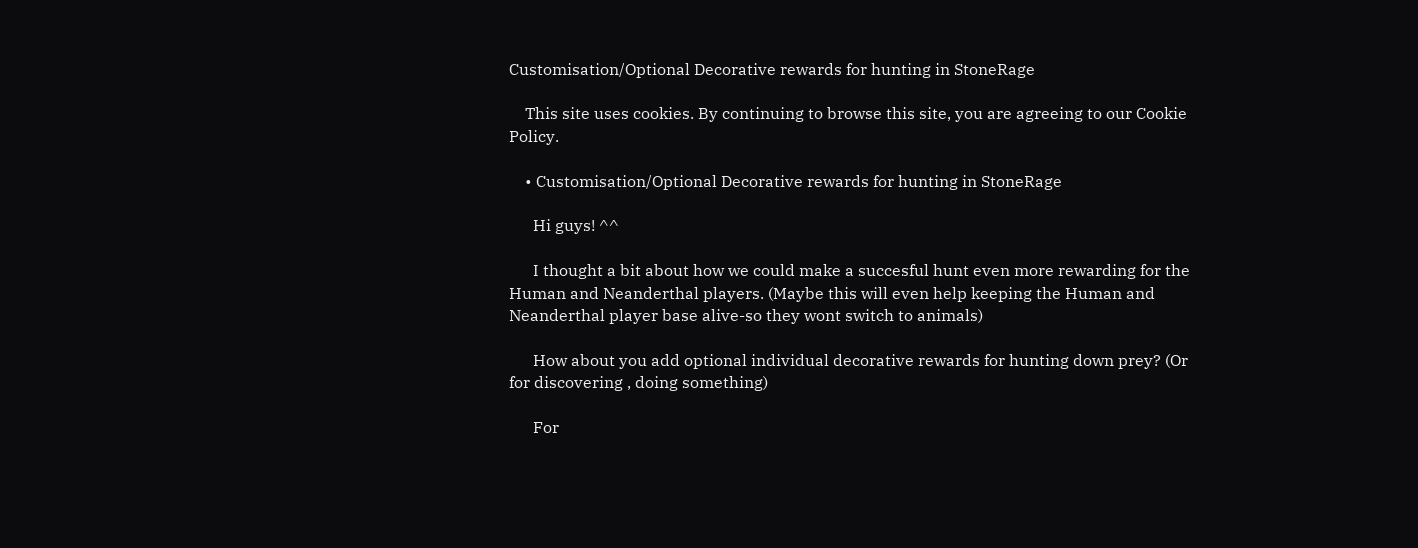Customisation/Optional Decorative rewards for hunting in StoneRage

    This site uses cookies. By continuing to browse this site, you are agreeing to our Cookie Policy.

    • Customisation/Optional Decorative rewards for hunting in StoneRage

      Hi guys! ^^

      I thought a bit about how we could make a succesful hunt even more rewarding for the Human and Neanderthal players. (Maybe this will even help keeping the Human and Neanderthal player base alive-so they wont switch to animals)

      How about you add optional individual decorative rewards for hunting down prey? (Or for discovering , doing something)

      For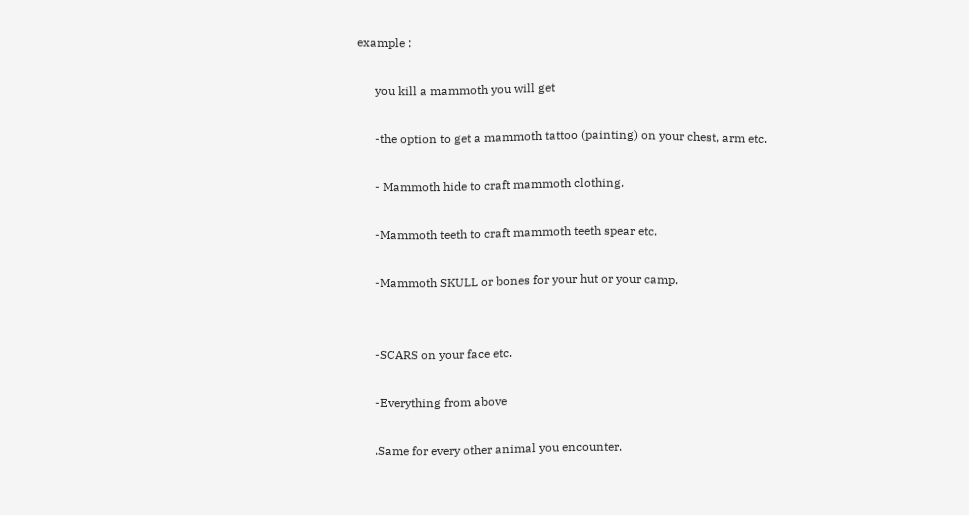example :

      you kill a mammoth you will get

      -the option to get a mammoth tattoo (painting) on your chest, arm etc.

      - Mammoth hide to craft mammoth clothing.

      -Mammoth teeth to craft mammoth teeth spear etc.

      -Mammoth SKULL or bones for your hut or your camp.


      -SCARS on your face etc.

      -Everything from above

      .Same for every other animal you encounter.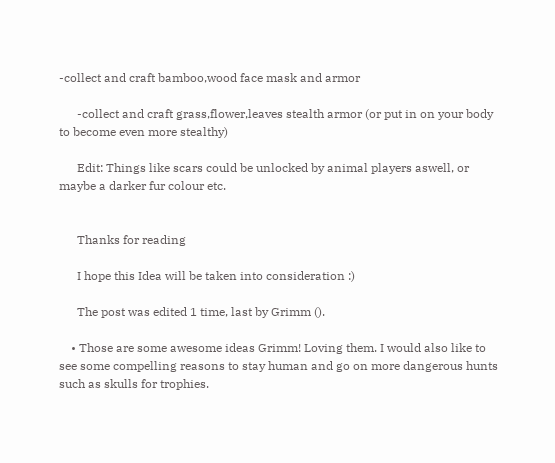-collect and craft bamboo,wood face mask and armor

      -collect and craft grass,flower,leaves stealth armor (or put in on your body to become even more stealthy)

      Edit: Things like scars could be unlocked by animal players aswell, or maybe a darker fur colour etc.


      Thanks for reading

      I hope this Idea will be taken into consideration :)

      The post was edited 1 time, last by Grimm ().

    • Those are some awesome ideas Grimm! Loving them. I would also like to see some compelling reasons to stay human and go on more dangerous hunts such as skulls for trophies.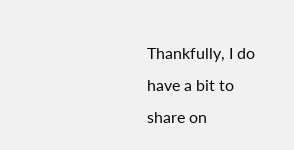Thankfully, I do have a bit to share on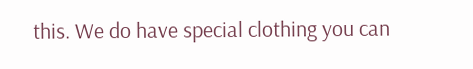this. We do have special clothing you can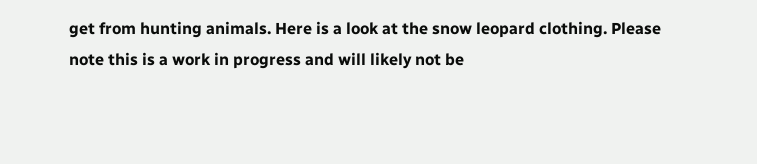get from hunting animals. Here is a look at the snow leopard clothing. Please note this is a work in progress and will likely not be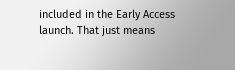included in the Early Access launch. That just means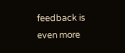feedback is even more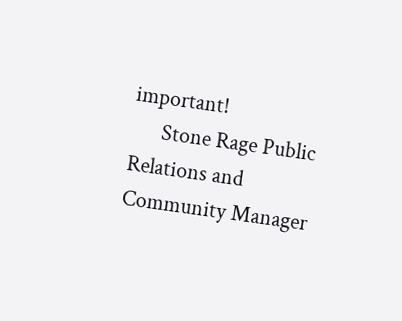important!
      Stone Rage Public Relations and Community Manager